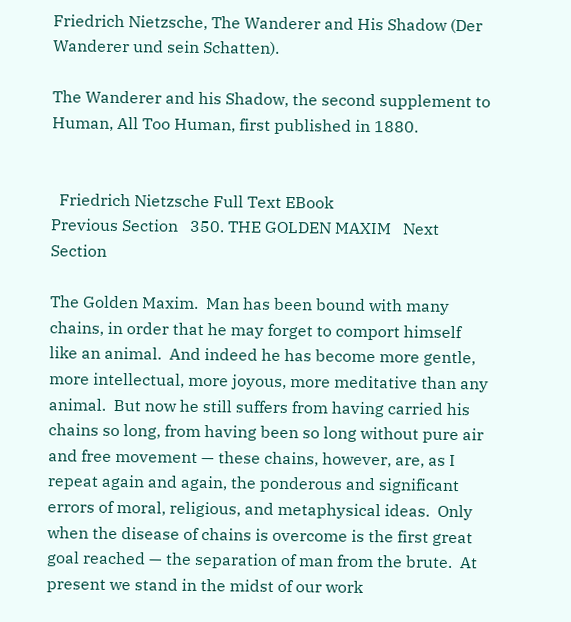Friedrich Nietzsche, The Wanderer and His Shadow (Der Wanderer und sein Schatten).

The Wanderer and his Shadow, the second supplement to Human, All Too Human, first published in 1880.


  Friedrich Nietzsche Full Text EBook
Previous Section   350. THE GOLDEN MAXIM   Next Section

The Golden Maxim.  Man has been bound with many chains, in order that he may forget to comport himself like an animal.  And indeed he has become more gentle, more intellectual, more joyous, more meditative than any animal.  But now he still suffers from having carried his chains so long, from having been so long without pure air and free movement — these chains, however, are, as I repeat again and again, the ponderous and significant errors of moral, religious, and metaphysical ideas.  Only when the disease of chains is overcome is the first great goal reached — the separation of man from the brute.  At present we stand in the midst of our work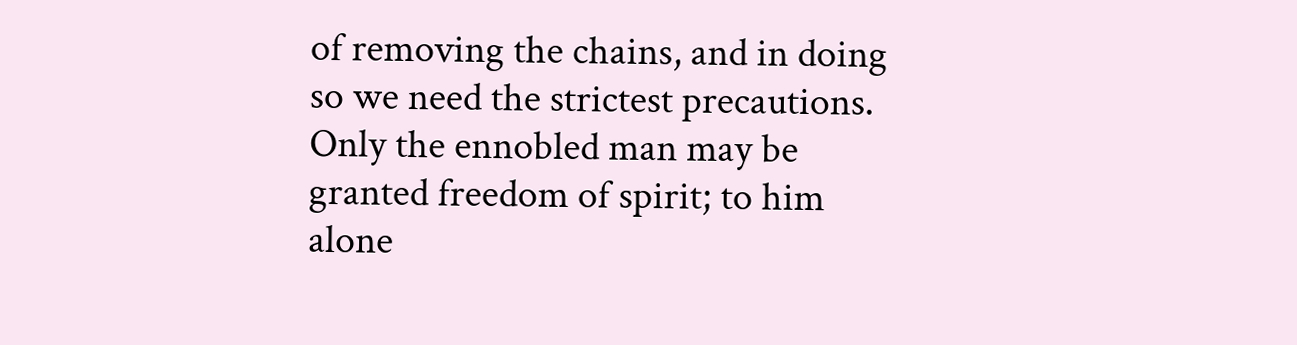of removing the chains, and in doing so we need the strictest precautions.  Only the ennobled man may be granted freedom of spirit; to him alone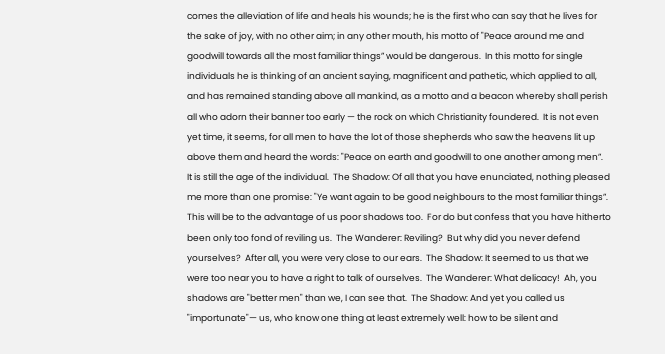comes the alleviation of life and heals his wounds; he is the first who can say that he lives for the sake of joy, with no other aim; in any other mouth, his motto of "Peace around me and goodwill towards all the most familiar things” would be dangerous.  In this motto for single individuals he is thinking of an ancient saying, magnificent and pathetic, which applied to all, and has remained standing above all mankind, as a motto and a beacon whereby shall perish all who adorn their banner too early — the rock on which Christianity foundered.  It is not even yet time, it seems, for all men to have the lot of those shepherds who saw the heavens lit up above them and heard the words: "Peace on earth and goodwill to one another among men”.  It is still the age of the individual.  The Shadow: Of all that you have enunciated, nothing pleased me more than one promise: "Ye want again to be good neighbours to the most familiar things”.  This will be to the advantage of us poor shadows too.  For do but confess that you have hitherto been only too fond of reviling us.  The Wanderer: Reviling?  But why did you never defend yourselves?  After all, you were very close to our ears.  The Shadow: It seemed to us that we were too near you to have a right to talk of ourselves.  The Wanderer: What delicacy!  Ah, you shadows are "better men" than we, I can see that.  The Shadow: And yet you called us "importunate"— us, who know one thing at least extremely well: how to be silent and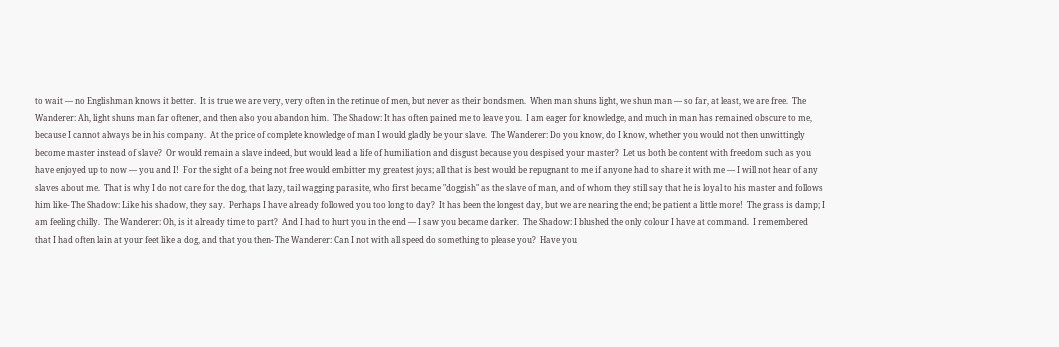to wait — no Englishman knows it better.  It is true we are very, very often in the retinue of men, but never as their bondsmen.  When man shuns light, we shun man — so far, at least, we are free.  The Wanderer: Ah, light shuns man far oftener, and then also you abandon him.  The Shadow: It has often pained me to leave you.  I am eager for knowledge, and much in man has remained obscure to me, because I cannot always be in his company.  At the price of complete knowledge of man I would gladly be your slave.  The Wanderer: Do you know, do I know, whether you would not then unwittingly become master instead of slave?  Or would remain a slave indeed, but would lead a life of humiliation and disgust because you despised your master?  Let us both be content with freedom such as you have enjoyed up to now — you and I!  For the sight of a being not free would embitter my greatest joys; all that is best would be repugnant to me if anyone had to share it with me — I will not hear of any slaves about me.  That is why I do not care for the dog, that lazy, tail wagging parasite, who first became "doggish" as the slave of man, and of whom they still say that he is loyal to his master and follows him like- The Shadow: Like his shadow, they say.  Perhaps I have already followed you too long to day?  It has been the longest day, but we are nearing the end; be patient a little more!  The grass is damp; I am feeling chilly.  The Wanderer: Oh, is it already time to part?  And I had to hurt you in the end — I saw you became darker.  The Shadow: I blushed the only colour I have at command.  I remembered that I had often lain at your feet like a dog, and that you then- The Wanderer: Can I not with all speed do something to please you?  Have you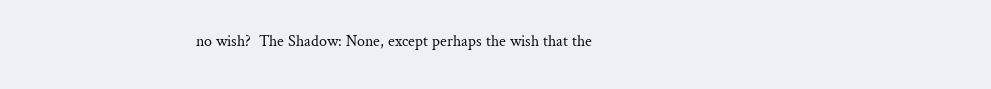no wish?  The Shadow: None, except perhaps the wish that the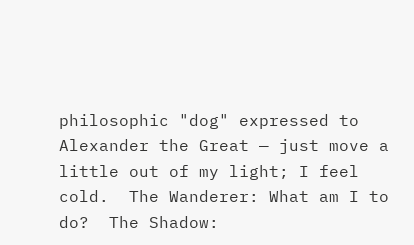philosophic "dog" expressed to Alexander the Great — just move a little out of my light; I feel cold.  The Wanderer: What am I to do?  The Shadow: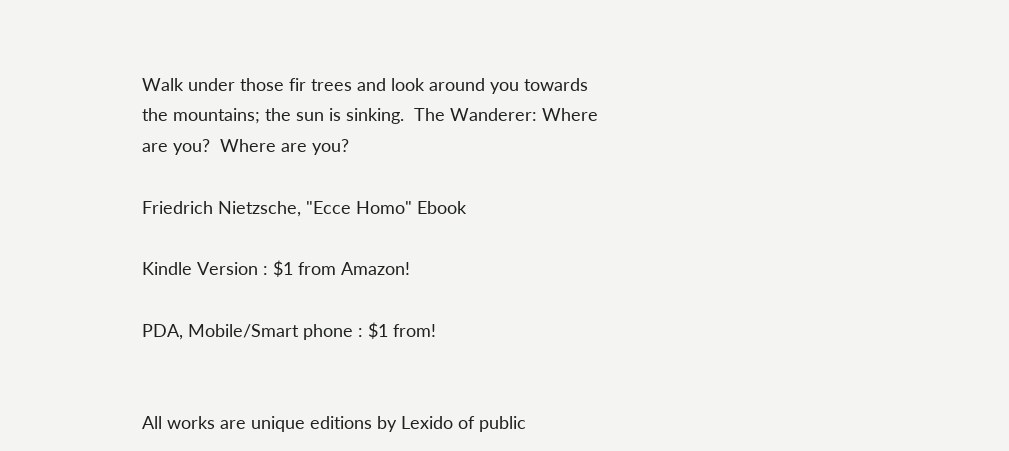Walk under those fir trees and look around you towards the mountains; the sun is sinking.  The Wanderer: Where are you?  Where are you?

Friedrich Nietzsche, "Ecce Homo" Ebook

Kindle Version : $1 from Amazon!

PDA, Mobile/Smart phone : $1 from!


All works are unique editions by Lexido of public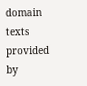domain texts provided by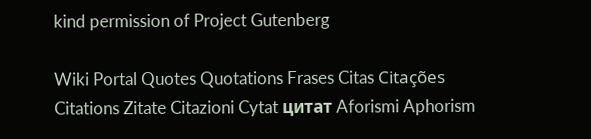kind permission of Project Gutenberg

Wiki Portal Quotes Quotations Frases Citas Citações Citations Zitate Citazioni Cytat цитат Aforismi Aphorism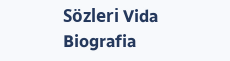Sözleri Vida Biografia